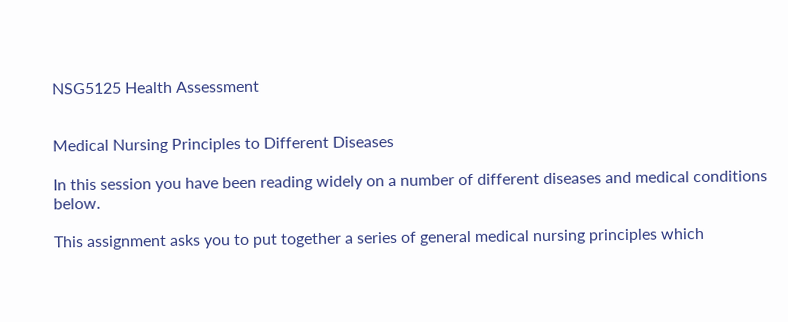NSG5125 Health Assessment


Medical Nursing Principles to Different Diseases

In this session you have been reading widely on a number of different diseases and medical conditions below.

This assignment asks you to put together a series of general medical nursing principles which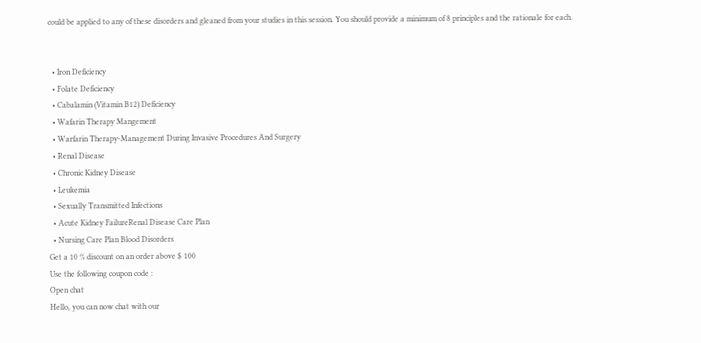could be applied to any of these disorders and gleaned from your studies in this session. You should provide a minimum of 8 principles and the rationale for each.


  • Iron Deficiency
  • Folate Deficiency
  • Cabalamin (Vitamin B12) Deficiency
  • Wafarin Therapy Mangement
  • Warfarin Therapy-Management During Invasive Procedures And Surgery
  • Renal Disease
  • Chronic Kidney Disease
  • Leukemia
  • Sexually Transmitted Infections
  • Acute Kidney FailureRenal Disease Care Plan
  • Nursing Care Plan Blood Disorders
Get a 10 % discount on an order above $ 100
Use the following coupon code :
Open chat
Hello, you can now chat with our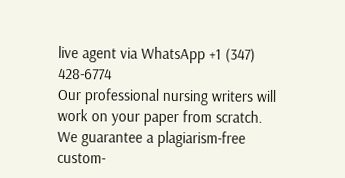live agent via WhatsApp +1 (347) 428-6774
Our professional nursing writers will work on your paper from scratch.
We guarantee a plagiarism-free custom-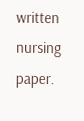written nursing paper.